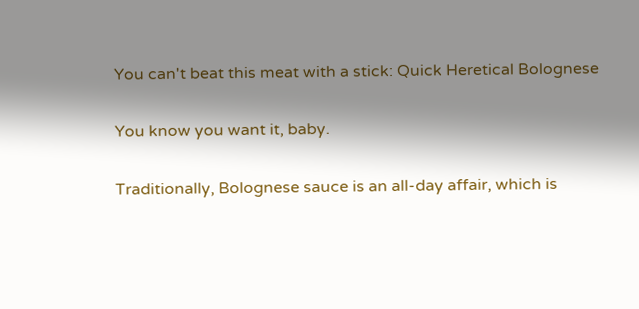You can't beat this meat with a stick: Quick Heretical Bolognese

You know you want it, baby.

Traditionally, Bolognese sauce is an all-day affair, which is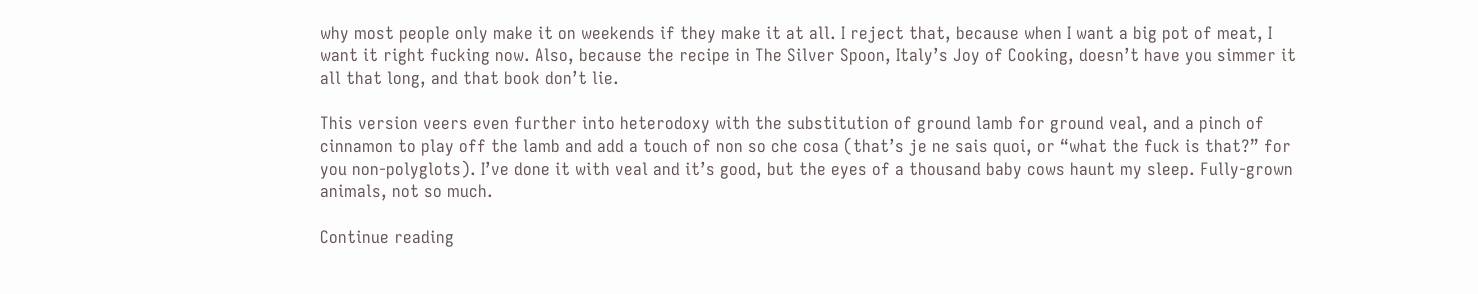why most people only make it on weekends if they make it at all. I reject that, because when I want a big pot of meat, I want it right fucking now. Also, because the recipe in The Silver Spoon, Italy’s Joy of Cooking, doesn’t have you simmer it all that long, and that book don’t lie.

This version veers even further into heterodoxy with the substitution of ground lamb for ground veal, and a pinch of cinnamon to play off the lamb and add a touch of non so che cosa (that’s je ne sais quoi, or “what the fuck is that?” for you non-polyglots). I’ve done it with veal and it’s good, but the eyes of a thousand baby cows haunt my sleep. Fully-grown animals, not so much.

Continue reading